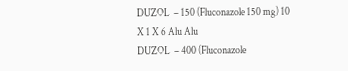DUZOL  – 150 (Fluconazole 150 mg) 10 X 1 X 6 Alu Alu
DUZOL  – 400 (Fluconazole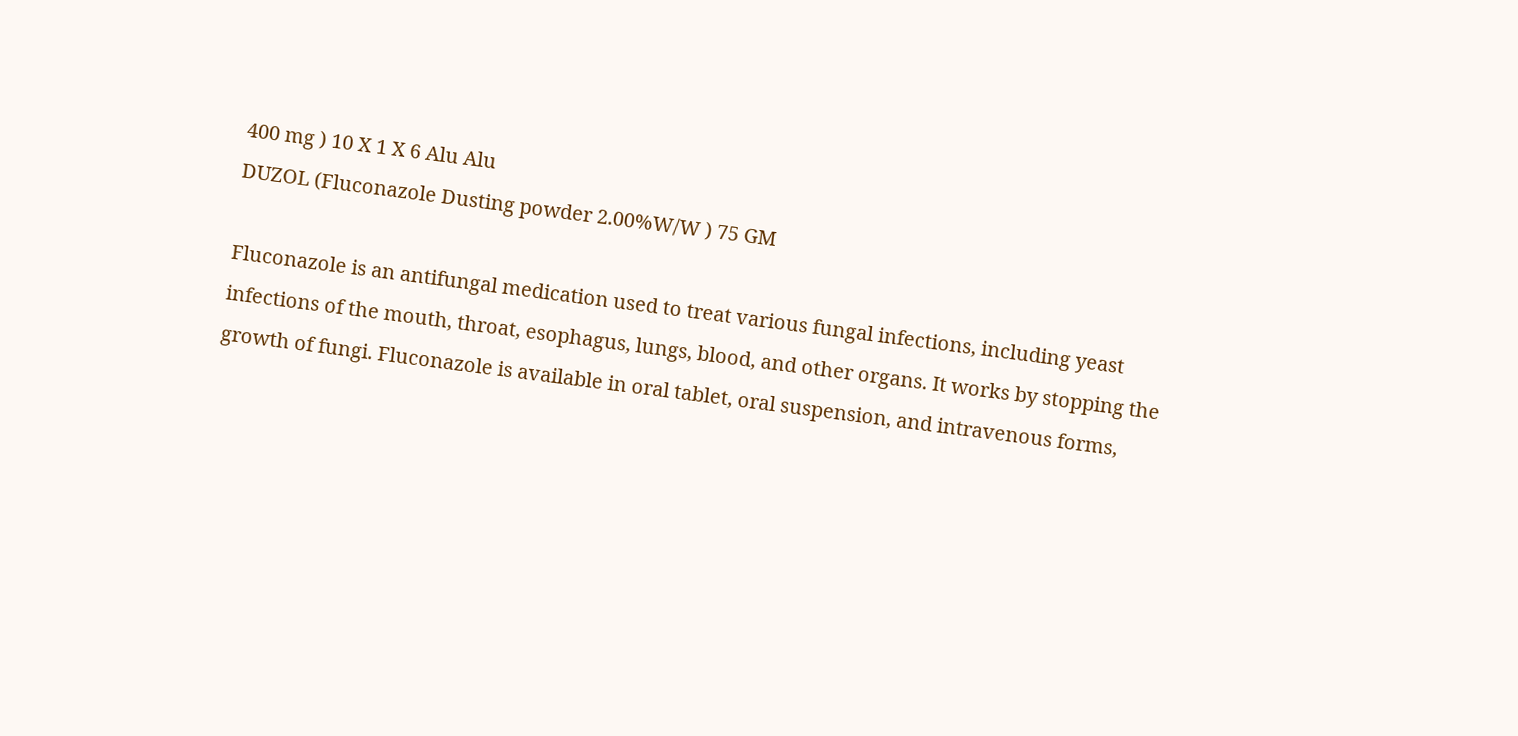400 mg ) 10 X 1 X 6 Alu Alu
DUZOL (Fluconazole Dusting powder 2.00%W/W ) 75 GM

Fluconazole is an antifungal medication used to treat various fungal infections, including yeast infections of the mouth, throat, esophagus, lungs, blood, and other organs. It works by stopping the growth of fungi. Fluconazole is available in oral tablet, oral suspension, and intravenous forms,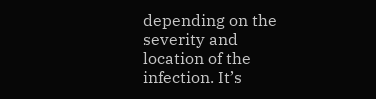depending on the severity and location of the infection. It’s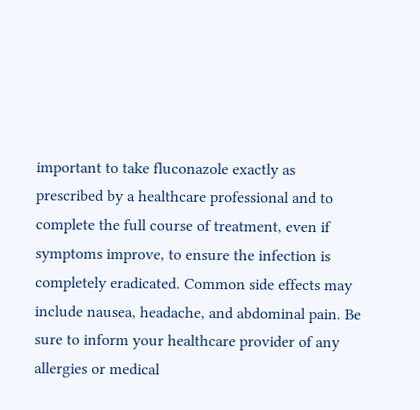important to take fluconazole exactly as prescribed by a healthcare professional and to complete the full course of treatment, even if symptoms improve, to ensure the infection is completely eradicated. Common side effects may include nausea, headache, and abdominal pain. Be sure to inform your healthcare provider of any allergies or medical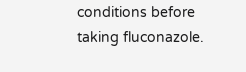conditions before taking fluconazole.